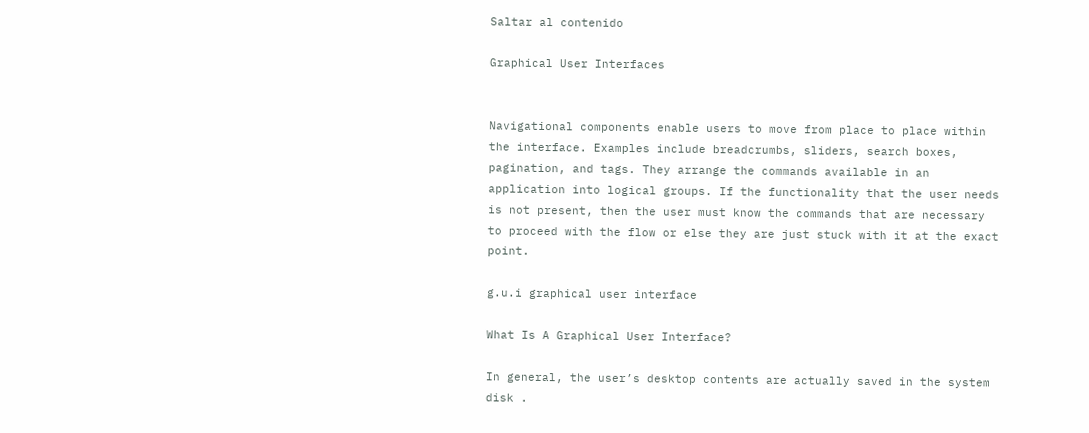Saltar al contenido

Graphical User Interfaces


Navigational components enable users to move from place to place within the interface. Examples include breadcrumbs, sliders, search boxes, pagination, and tags. They arrange the commands available in an application into logical groups. If the functionality that the user needs is not present, then the user must know the commands that are necessary to proceed with the flow or else they are just stuck with it at the exact point.

g.u.i graphical user interface

What Is A Graphical User Interface?

In general, the user’s desktop contents are actually saved in the system disk .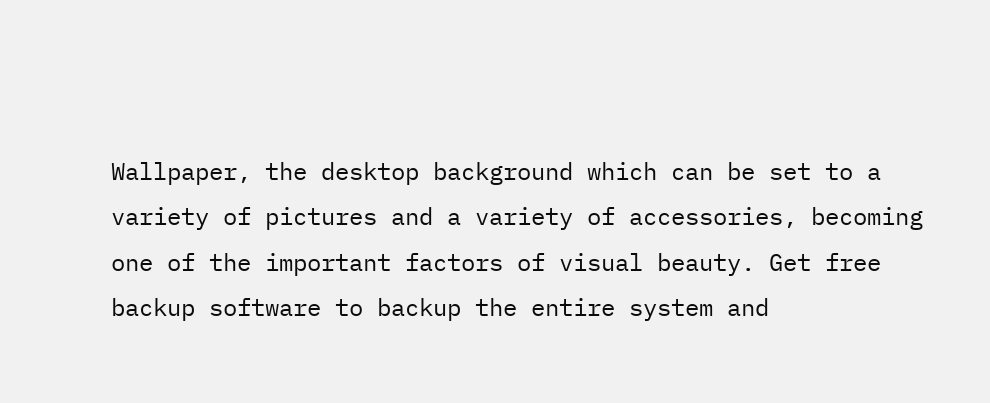Wallpaper, the desktop background which can be set to a variety of pictures and a variety of accessories, becoming one of the important factors of visual beauty. Get free backup software to backup the entire system and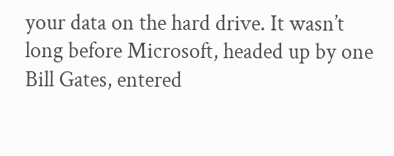your data on the hard drive. It wasn’t long before Microsoft, headed up by one Bill Gates, entered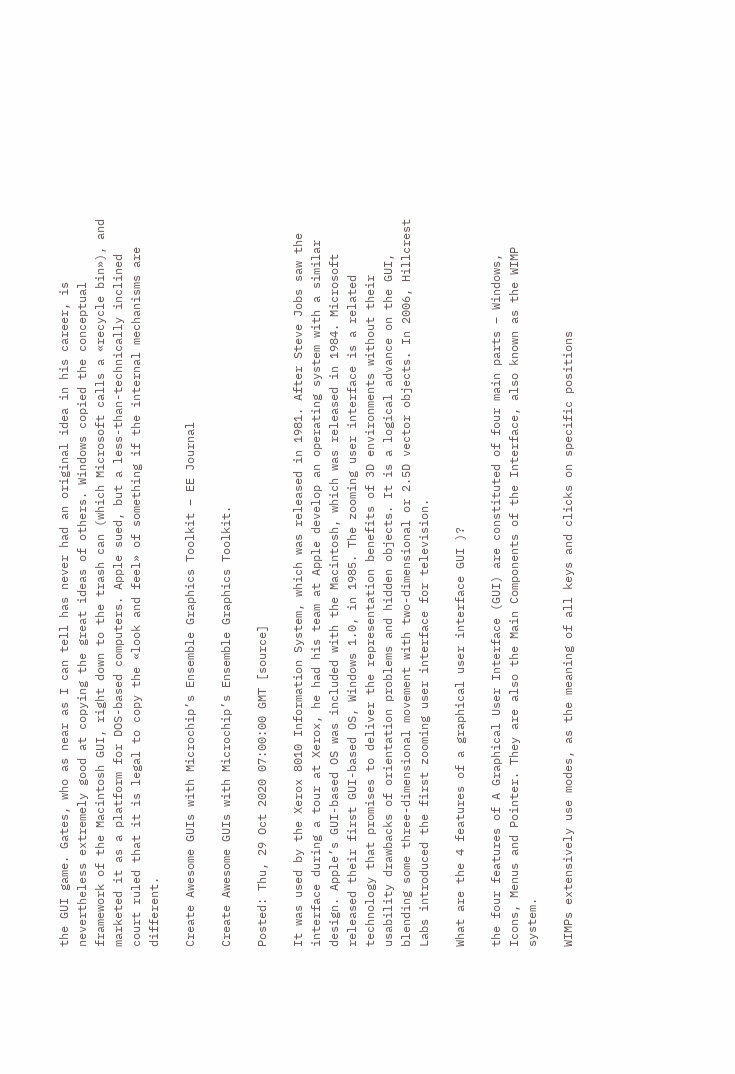the GUI game. Gates, who as near as I can tell has never had an original idea in his career, is nevertheless extremely good at copying the great ideas of others. Windows copied the conceptual framework of the Macintosh GUI, right down to the trash can (which Microsoft calls a «recycle bin»), and marketed it as a platform for DOS-based computers. Apple sued, but a less-than-technically inclined court ruled that it is legal to copy the «look and feel» of something if the internal mechanisms are different.

Create Awesome GUIs with Microchip’s Ensemble Graphics Toolkit – EE Journal

Create Awesome GUIs with Microchip’s Ensemble Graphics Toolkit.

Posted: Thu, 29 Oct 2020 07:00:00 GMT [source]

It was used by the Xerox 8010 Information System, which was released in 1981. After Steve Jobs saw the interface during a tour at Xerox, he had his team at Apple develop an operating system with a similar design. Apple’s GUI-based OS was included with the Macintosh, which was released in 1984. Microsoft released their first GUI-based OS, Windows 1.0, in 1985. The zooming user interface is a related technology that promises to deliver the representation benefits of 3D environments without their usability drawbacks of orientation problems and hidden objects. It is a logical advance on the GUI, blending some three-dimensional movement with two-dimensional or 2.5D vector objects. In 2006, Hillcrest Labs introduced the first zooming user interface for television.

What are the 4 features of a graphical user interface GUI )?

the four features of A Graphical User Interface (GUI) are constituted of four main parts – Windows, Icons, Menus and Pointer. They are also the Main Components of the Interface, also known as the WIMP system.

WIMPs extensively use modes, as the meaning of all keys and clicks on specific positions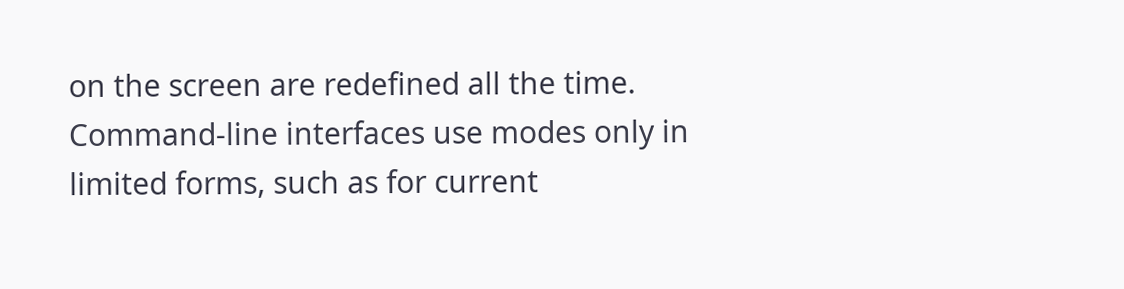on the screen are redefined all the time. Command-line interfaces use modes only in limited forms, such as for current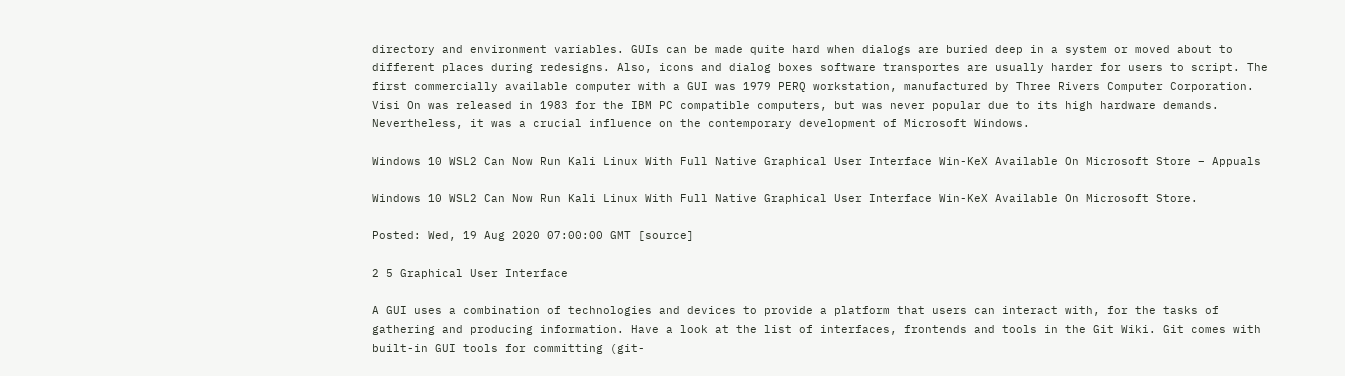directory and environment variables. GUIs can be made quite hard when dialogs are buried deep in a system or moved about to different places during redesigns. Also, icons and dialog boxes software transportes are usually harder for users to script. The first commercially available computer with a GUI was 1979 PERQ workstation, manufactured by Three Rivers Computer Corporation. Visi On was released in 1983 for the IBM PC compatible computers, but was never popular due to its high hardware demands. Nevertheless, it was a crucial influence on the contemporary development of Microsoft Windows.

Windows 10 WSL2 Can Now Run Kali Linux With Full Native Graphical User Interface Win-KeX Available On Microsoft Store – Appuals

Windows 10 WSL2 Can Now Run Kali Linux With Full Native Graphical User Interface Win-KeX Available On Microsoft Store.

Posted: Wed, 19 Aug 2020 07:00:00 GMT [source]

2 5 Graphical User Interface

A GUI uses a combination of technologies and devices to provide a platform that users can interact with, for the tasks of gathering and producing information. Have a look at the list of interfaces, frontends and tools in the Git Wiki. Git comes with built-in GUI tools for committing (git-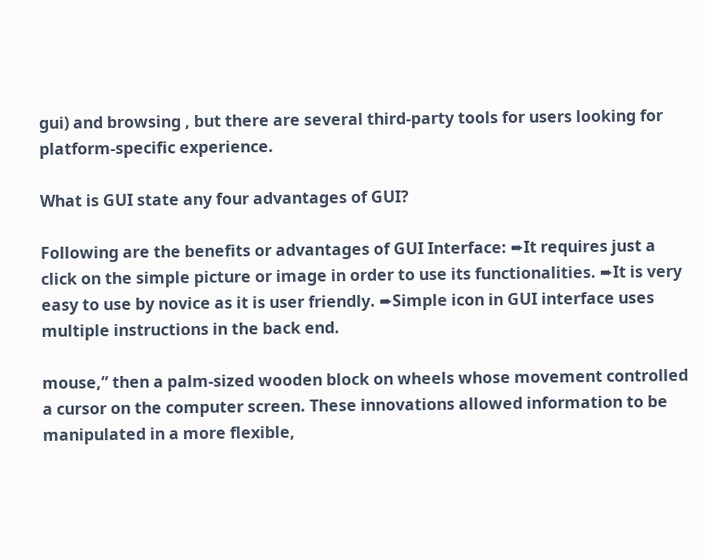gui) and browsing , but there are several third-party tools for users looking for platform-specific experience.

What is GUI state any four advantages of GUI?

Following are the benefits or advantages of GUI Interface: ➨It requires just a click on the simple picture or image in order to use its functionalities. ➨It is very easy to use by novice as it is user friendly. ➨Simple icon in GUI interface uses multiple instructions in the back end.

mouse,” then a palm-sized wooden block on wheels whose movement controlled a cursor on the computer screen. These innovations allowed information to be manipulated in a more flexible,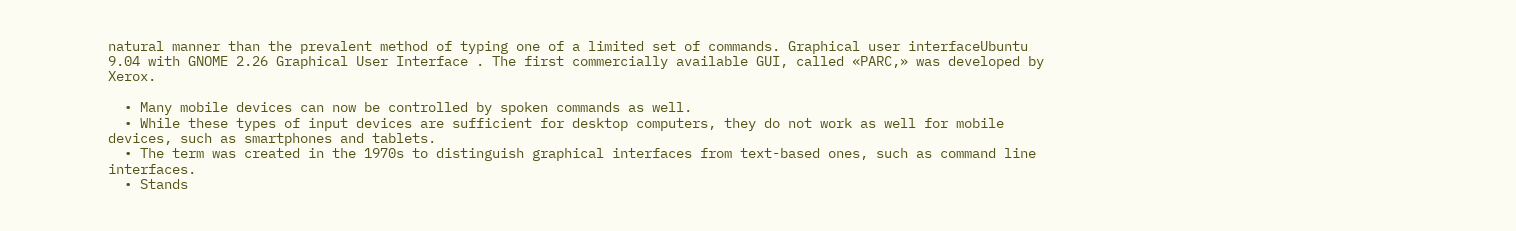natural manner than the prevalent method of typing one of a limited set of commands. Graphical user interfaceUbuntu 9.04 with GNOME 2.26 Graphical User Interface . The first commercially available GUI, called «PARC,» was developed by Xerox.

  • Many mobile devices can now be controlled by spoken commands as well.
  • While these types of input devices are sufficient for desktop computers, they do not work as well for mobile devices, such as smartphones and tablets.
  • The term was created in the 1970s to distinguish graphical interfaces from text-based ones, such as command line interfaces.
  • Stands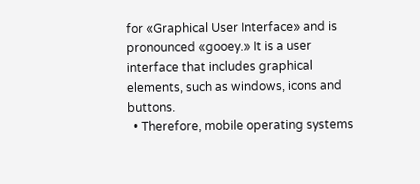for «Graphical User Interface» and is pronounced «gooey.» It is a user interface that includes graphical elements, such as windows, icons and buttons.
  • Therefore, mobile operating systems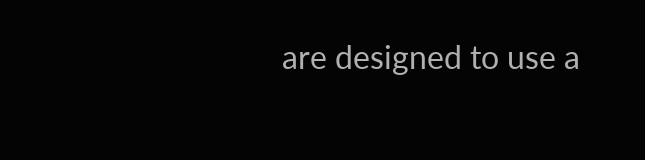are designed to use a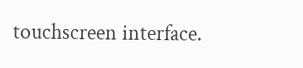touchscreen interface.